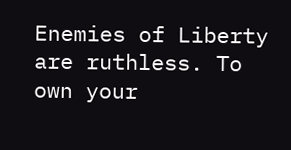Enemies of Liberty are ruthless. To own your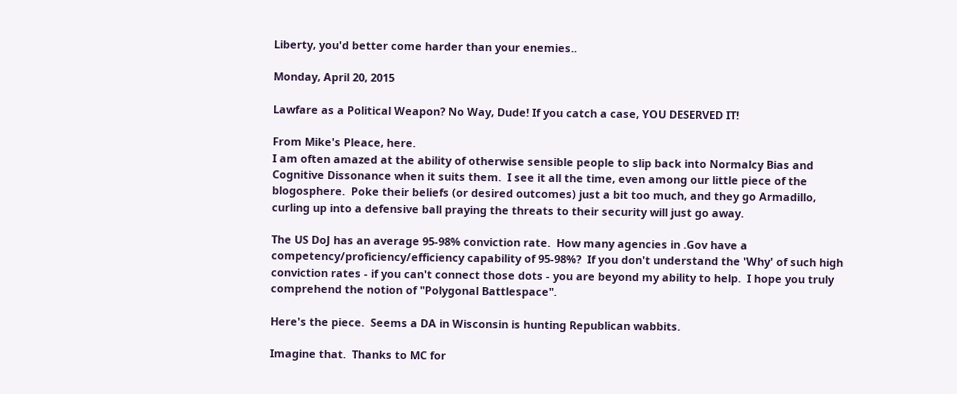Liberty, you'd better come harder than your enemies..

Monday, April 20, 2015

Lawfare as a Political Weapon? No Way, Dude! If you catch a case, YOU DESERVED IT!

From Mike's Pleace, here.
I am often amazed at the ability of otherwise sensible people to slip back into Normalcy Bias and Cognitive Dissonance when it suits them.  I see it all the time, even among our little piece of the blogosphere.  Poke their beliefs (or desired outcomes) just a bit too much, and they go Armadillo, curling up into a defensive ball praying the threats to their security will just go away.

The US DoJ has an average 95-98% conviction rate.  How many agencies in .Gov have a competency/proficiency/efficiency capability of 95-98%?  If you don't understand the 'Why' of such high conviction rates - if you can't connect those dots - you are beyond my ability to help.  I hope you truly comprehend the notion of "Polygonal Battlespace".

Here's the piece.  Seems a DA in Wisconsin is hunting Republican wabbits.

Imagine that.  Thanks to MC for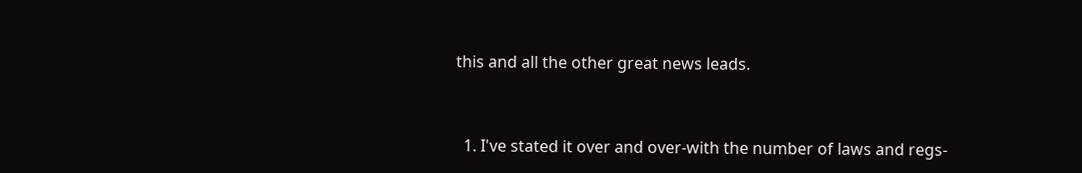this and all the other great news leads.



  1. I've stated it over and over-with the number of laws and regs-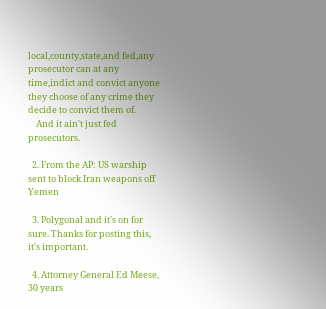local,county,state,and fed,any prosecutor can at any time,indict and convict anyone they choose of any crime they decide to convict them of.
    And it ain't just fed prosecutors.

  2. From the AP: US warship sent to block Iran weapons off Yemen

  3. Polygonal and it's on for sure. Thanks for posting this, it's important.

  4. Attorney General Ed Meese, 30 years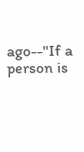ago--"If a person is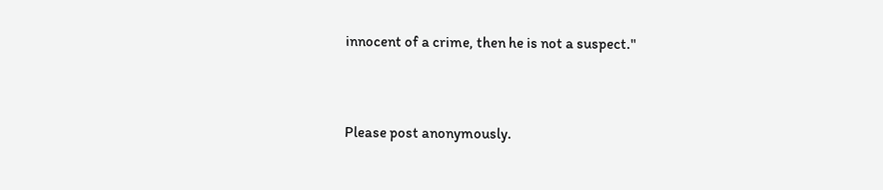innocent of a crime, then he is not a suspect."


Please post anonymously.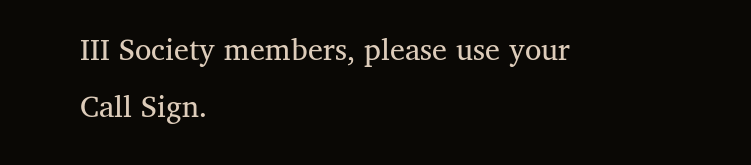III Society members, please use your Call Sign.